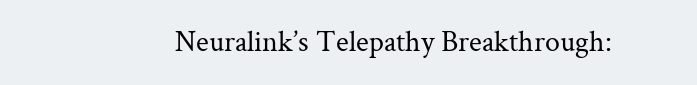Neuralink’s Telepathy Breakthrough: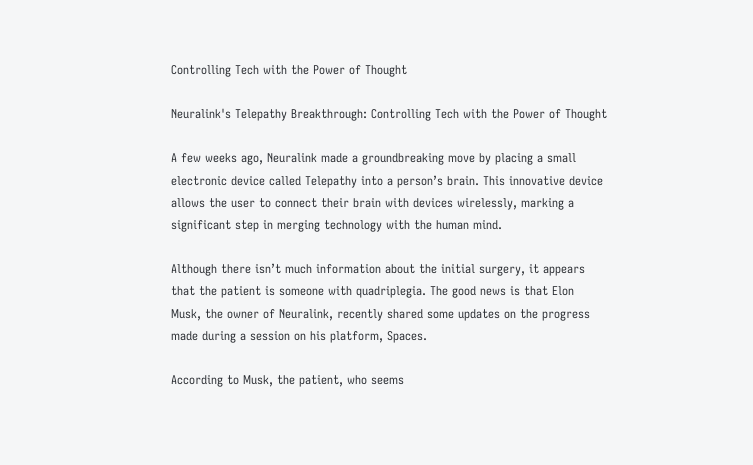Controlling Tech with the Power of Thought

Neuralink's Telepathy Breakthrough: Controlling Tech with the Power of Thought

A few weeks ago, Neuralink made a groundbreaking move by placing a small electronic device called Telepathy into a person’s brain. This innovative device allows the user to connect their brain with devices wirelessly, marking a significant step in merging technology with the human mind.

Although there isn’t much information about the initial surgery, it appears that the patient is someone with quadriplegia. The good news is that Elon Musk, the owner of Neuralink, recently shared some updates on the progress made during a session on his platform, Spaces.

According to Musk, the patient, who seems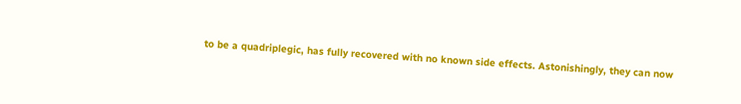to be a quadriplegic, has fully recovered with no known side effects. Astonishingly, they can now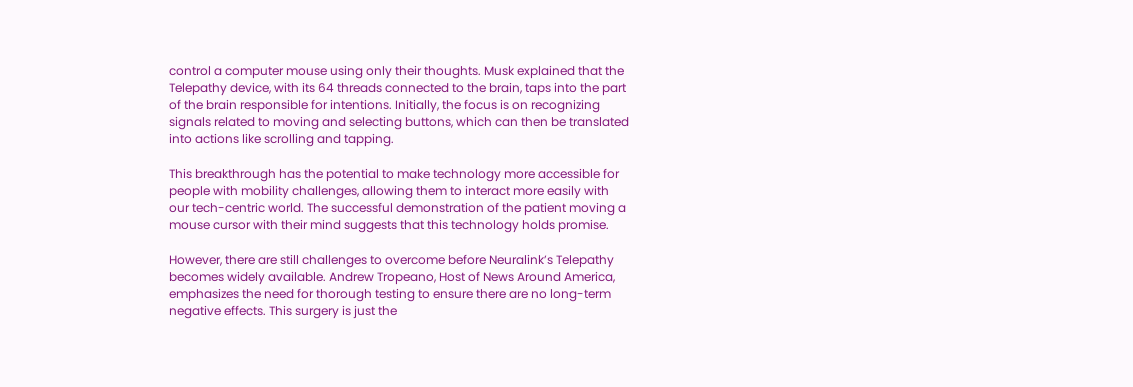control a computer mouse using only their thoughts. Musk explained that the Telepathy device, with its 64 threads connected to the brain, taps into the part of the brain responsible for intentions. Initially, the focus is on recognizing signals related to moving and selecting buttons, which can then be translated into actions like scrolling and tapping.

This breakthrough has the potential to make technology more accessible for people with mobility challenges, allowing them to interact more easily with our tech-centric world. The successful demonstration of the patient moving a mouse cursor with their mind suggests that this technology holds promise.

However, there are still challenges to overcome before Neuralink’s Telepathy becomes widely available. Andrew Tropeano, Host of News Around America, emphasizes the need for thorough testing to ensure there are no long-term negative effects. This surgery is just the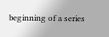beginning of a series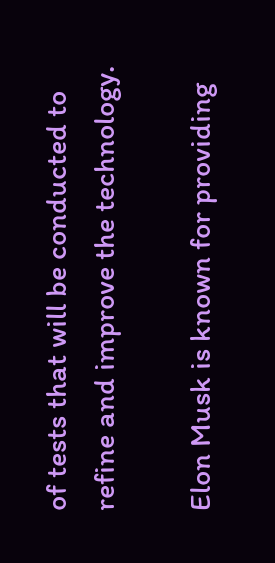of tests that will be conducted to refine and improve the technology.

Elon Musk is known for providing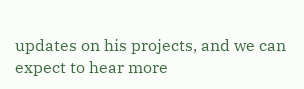updates on his projects, and we can expect to hear more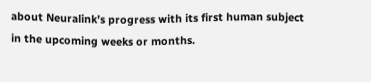about Neuralink’s progress with its first human subject in the upcoming weeks or months.